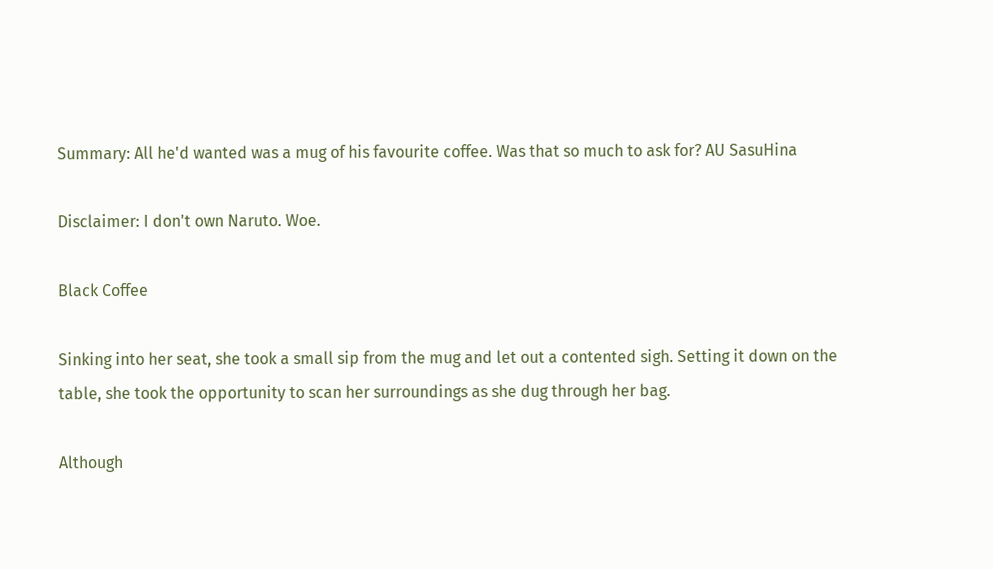Summary: All he'd wanted was a mug of his favourite coffee. Was that so much to ask for? AU SasuHina

Disclaimer: I don't own Naruto. Woe.

Black Coffee

Sinking into her seat, she took a small sip from the mug and let out a contented sigh. Setting it down on the table, she took the opportunity to scan her surroundings as she dug through her bag.

Although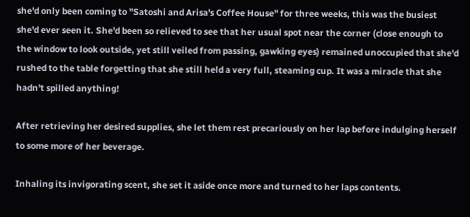she'd only been coming to "Satoshi and Arisa's Coffee House" for three weeks, this was the busiest she'd ever seen it. She'd been so relieved to see that her usual spot near the corner (close enough to the window to look outside, yet still veiled from passing, gawking eyes) remained unoccupied that she'd rushed to the table forgetting that she still held a very full, steaming cup. It was a miracle that she hadn't spilled anything!

After retrieving her desired supplies, she let them rest precariously on her lap before indulging herself to some more of her beverage.

Inhaling its invigorating scent, she set it aside once more and turned to her laps contents.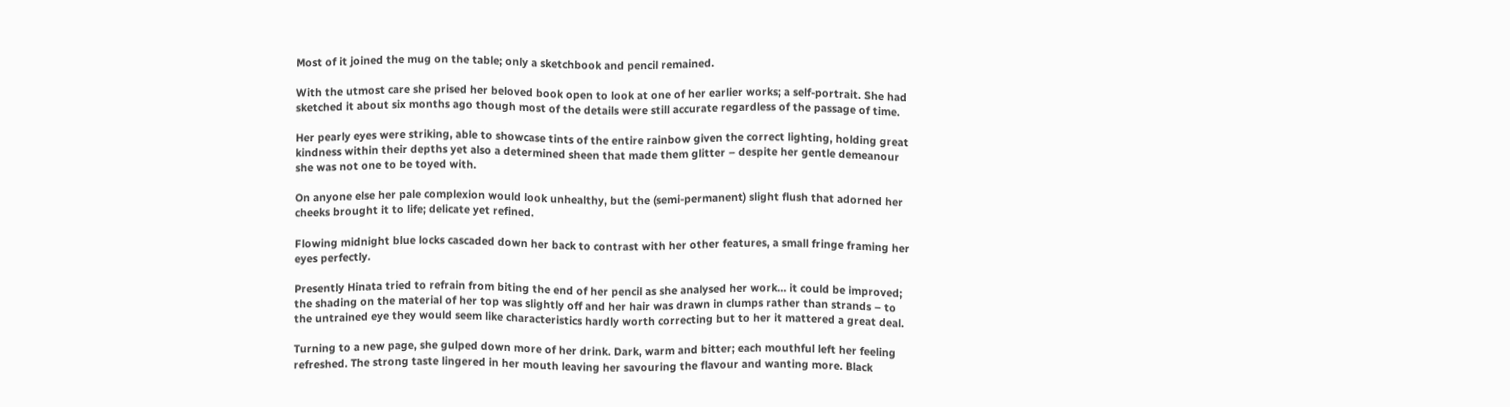Most of it joined the mug on the table; only a sketchbook and pencil remained.

With the utmost care she prised her beloved book open to look at one of her earlier works; a self-portrait. She had sketched it about six months ago though most of the details were still accurate regardless of the passage of time.

Her pearly eyes were striking, able to showcase tints of the entire rainbow given the correct lighting, holding great kindness within their depths yet also a determined sheen that made them glitter – despite her gentle demeanour she was not one to be toyed with.

On anyone else her pale complexion would look unhealthy, but the (semi-permanent) slight flush that adorned her cheeks brought it to life; delicate yet refined.

Flowing midnight blue locks cascaded down her back to contrast with her other features, a small fringe framing her eyes perfectly.

Presently Hinata tried to refrain from biting the end of her pencil as she analysed her work… it could be improved; the shading on the material of her top was slightly off and her hair was drawn in clumps rather than strands – to the untrained eye they would seem like characteristics hardly worth correcting but to her it mattered a great deal.

Turning to a new page, she gulped down more of her drink. Dark, warm and bitter; each mouthful left her feeling refreshed. The strong taste lingered in her mouth leaving her savouring the flavour and wanting more. Black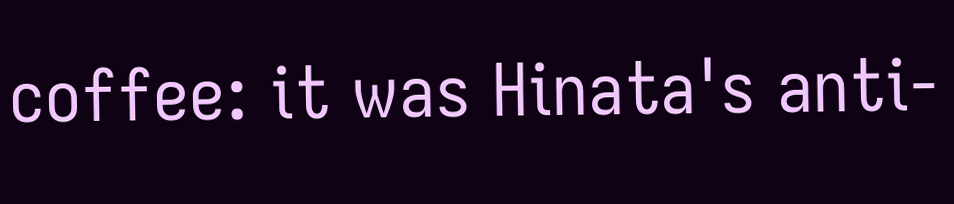coffee: it was Hinata's anti-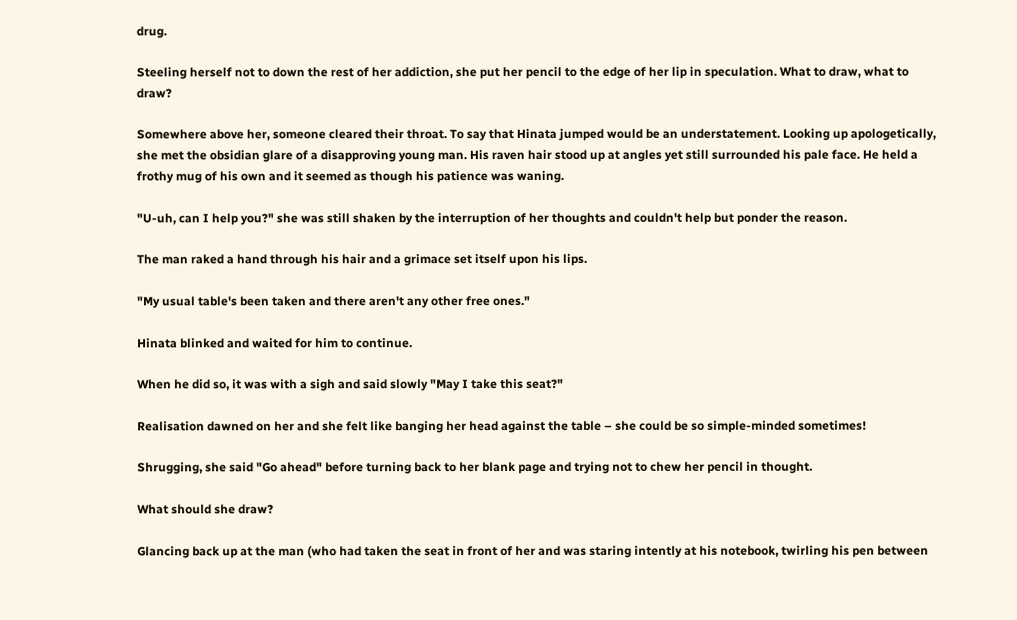drug.

Steeling herself not to down the rest of her addiction, she put her pencil to the edge of her lip in speculation. What to draw, what to draw?

Somewhere above her, someone cleared their throat. To say that Hinata jumped would be an understatement. Looking up apologetically, she met the obsidian glare of a disapproving young man. His raven hair stood up at angles yet still surrounded his pale face. He held a frothy mug of his own and it seemed as though his patience was waning.

"U-uh, can I help you?" she was still shaken by the interruption of her thoughts and couldn't help but ponder the reason.

The man raked a hand through his hair and a grimace set itself upon his lips.

"My usual table's been taken and there aren't any other free ones."

Hinata blinked and waited for him to continue.

When he did so, it was with a sigh and said slowly "May I take this seat?"

Realisation dawned on her and she felt like banging her head against the table – she could be so simple-minded sometimes!

Shrugging, she said "Go ahead" before turning back to her blank page and trying not to chew her pencil in thought.

What should she draw?

Glancing back up at the man (who had taken the seat in front of her and was staring intently at his notebook, twirling his pen between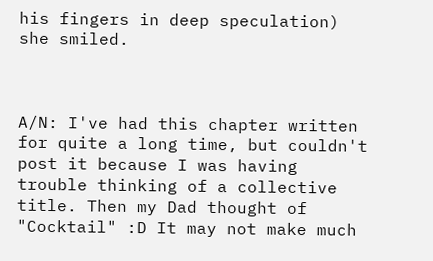his fingers in deep speculation) she smiled.



A/N: I've had this chapter written for quite a long time, but couldn't post it because I was having trouble thinking of a collective title. Then my Dad thought of "Cocktail" :D It may not make much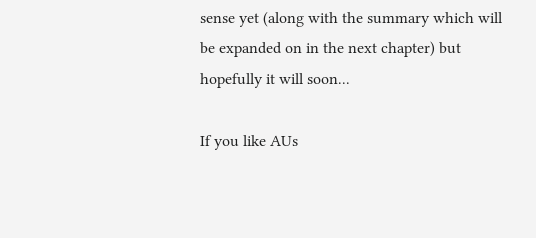sense yet (along with the summary which will be expanded on in the next chapter) but hopefully it will soon...

If you like AUs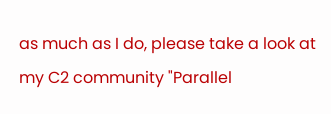as much as I do, please take a look at my C2 community "Parallel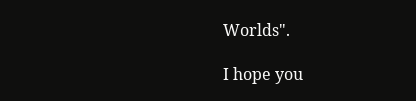Worlds".

I hope you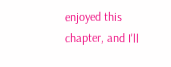enjoyed this chapter, and I'll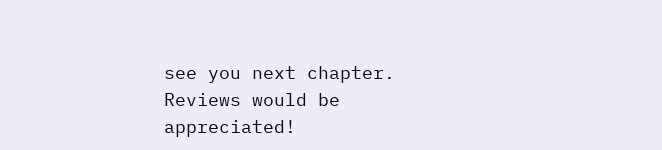see you next chapter.
Reviews would be appreciated!